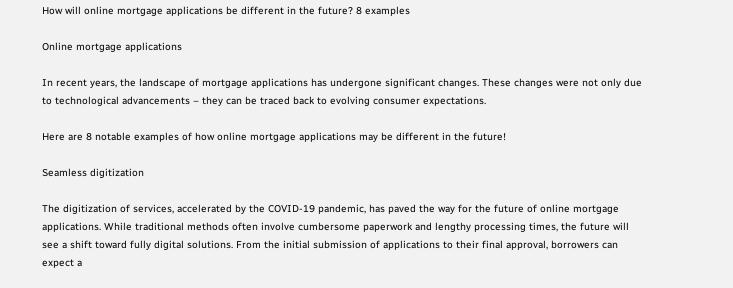How will online mortgage applications be different in the future? 8 examples

Online mortgage applications

In recent years, the landscape of mortgage applications has undergone significant changes. These changes were not only due to technological advancements – they can be traced back to evolving consumer expectations.

Here are 8 notable examples of how online mortgage applications may be different in the future!

Seamless digitization

The digitization of services, accelerated by the COVID-19 pandemic, has paved the way for the future of online mortgage applications. While traditional methods often involve cumbersome paperwork and lengthy processing times, the future will see a shift toward fully digital solutions. From the initial submission of applications to their final approval, borrowers can expect a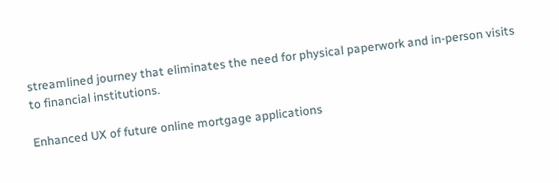streamlined journey that eliminates the need for physical paperwork and in-person visits to financial institutions.

Enhanced UX of future online mortgage applications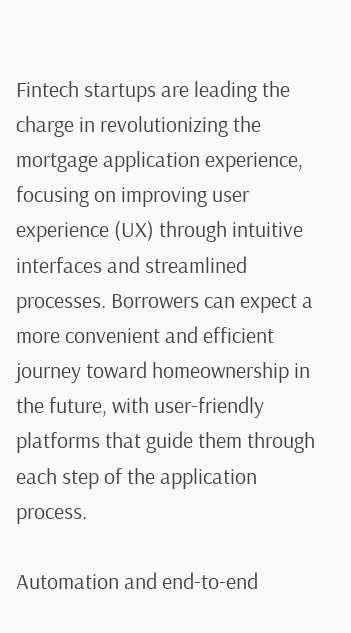Fintech startups are leading the charge in revolutionizing the mortgage application experience, focusing on improving user experience (UX) through intuitive interfaces and streamlined processes. Borrowers can expect a more convenient and efficient journey toward homeownership in the future, with user-friendly platforms that guide them through each step of the application process.

Automation and end-to-end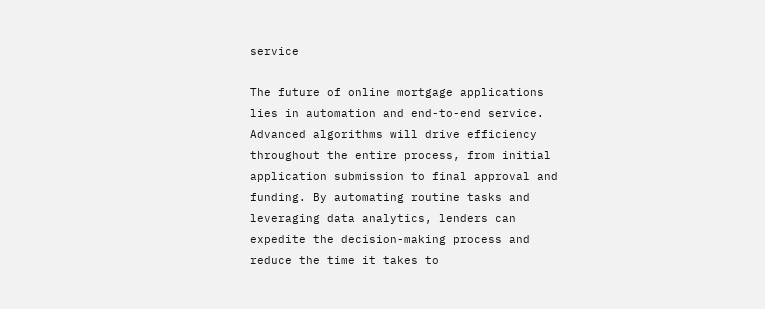service

The future of online mortgage applications lies in automation and end-to-end service. Advanced algorithms will drive efficiency throughout the entire process, from initial application submission to final approval and funding. By automating routine tasks and leveraging data analytics, lenders can expedite the decision-making process and reduce the time it takes to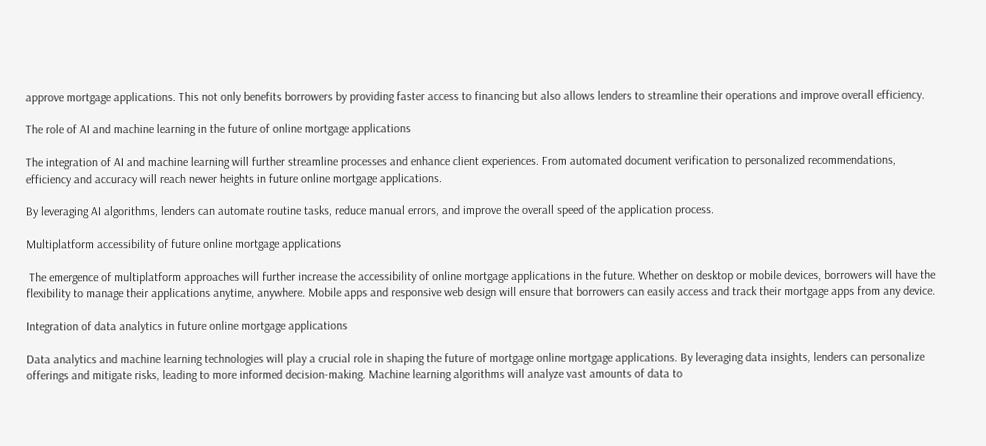approve mortgage applications. This not only benefits borrowers by providing faster access to financing but also allows lenders to streamline their operations and improve overall efficiency.

The role of AI and machine learning in the future of online mortgage applications

The integration of AI and machine learning will further streamline processes and enhance client experiences. From automated document verification to personalized recommendations, efficiency and accuracy will reach newer heights in future online mortgage applications.

By leveraging AI algorithms, lenders can automate routine tasks, reduce manual errors, and improve the overall speed of the application process.

Multiplatform accessibility of future online mortgage applications

 The emergence of multiplatform approaches will further increase the accessibility of online mortgage applications in the future. Whether on desktop or mobile devices, borrowers will have the flexibility to manage their applications anytime, anywhere. Mobile apps and responsive web design will ensure that borrowers can easily access and track their mortgage apps from any device.

Integration of data analytics in future online mortgage applications

Data analytics and machine learning technologies will play a crucial role in shaping the future of mortgage online mortgage applications. By leveraging data insights, lenders can personalize offerings and mitigate risks, leading to more informed decision-making. Machine learning algorithms will analyze vast amounts of data to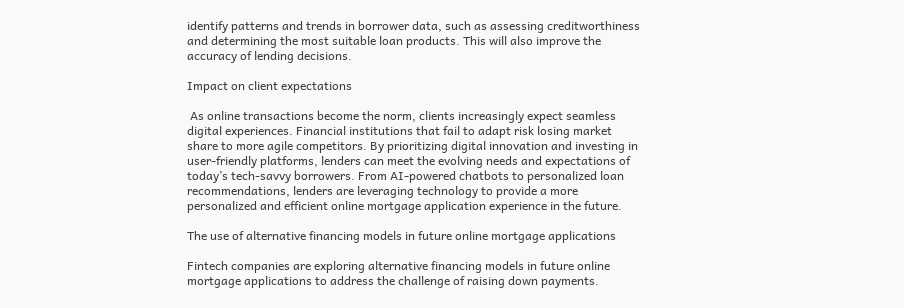identify patterns and trends in borrower data, such as assessing creditworthiness and determining the most suitable loan products. This will also improve the accuracy of lending decisions.

Impact on client expectations

 As online transactions become the norm, clients increasingly expect seamless digital experiences. Financial institutions that fail to adapt risk losing market share to more agile competitors. By prioritizing digital innovation and investing in user-friendly platforms, lenders can meet the evolving needs and expectations of today’s tech-savvy borrowers. From AI-powered chatbots to personalized loan recommendations, lenders are leveraging technology to provide a more personalized and efficient online mortgage application experience in the future.

The use of alternative financing models in future online mortgage applications

Fintech companies are exploring alternative financing models in future online mortgage applications to address the challenge of raising down payments.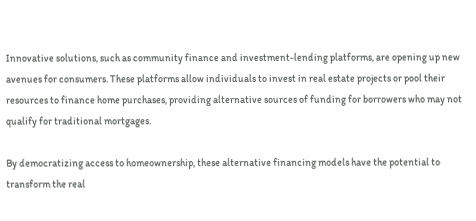Innovative solutions, such as community finance and investment-lending platforms, are opening up new avenues for consumers. These platforms allow individuals to invest in real estate projects or pool their resources to finance home purchases, providing alternative sources of funding for borrowers who may not qualify for traditional mortgages.

By democratizing access to homeownership, these alternative financing models have the potential to transform the real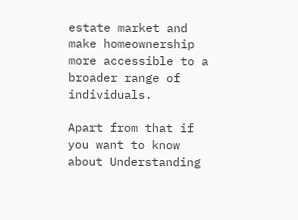estate market and make homeownership more accessible to a broader range of individuals.

Apart from that if you want to know about Understanding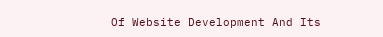Of Website Development And Its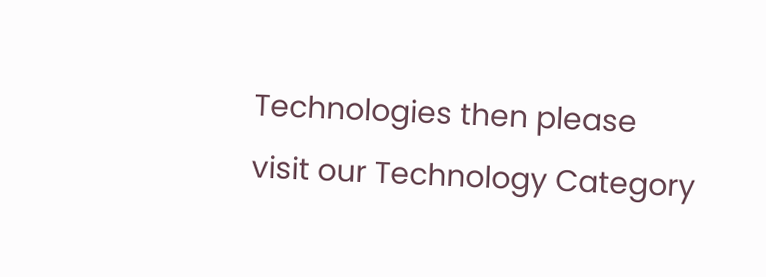Technologies then please visit our Technology Category